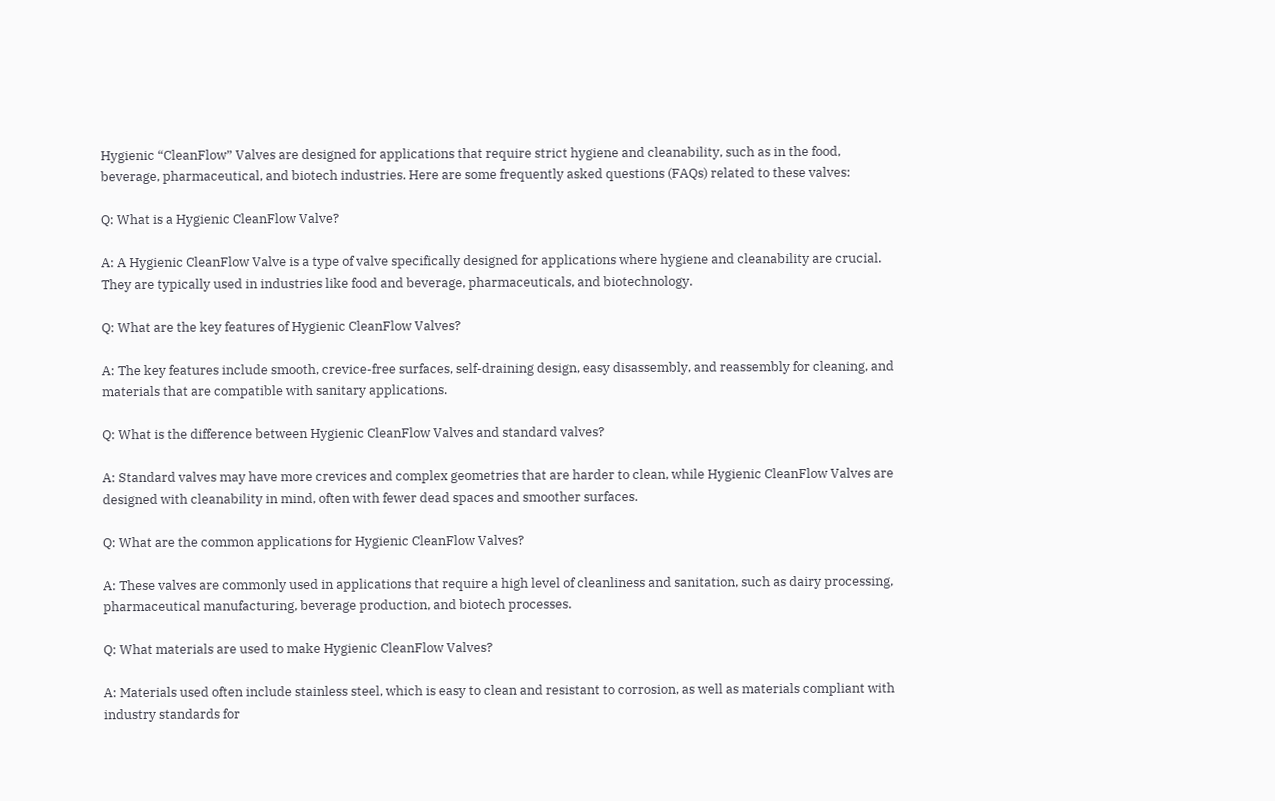Hygienic “CleanFlow” Valves are designed for applications that require strict hygiene and cleanability, such as in the food, beverage, pharmaceutical, and biotech industries. Here are some frequently asked questions (FAQs) related to these valves:

Q: What is a Hygienic CleanFlow Valve?

A: A Hygienic CleanFlow Valve is a type of valve specifically designed for applications where hygiene and cleanability are crucial. They are typically used in industries like food and beverage, pharmaceuticals, and biotechnology.

Q: What are the key features of Hygienic CleanFlow Valves?

A: The key features include smooth, crevice-free surfaces, self-draining design, easy disassembly, and reassembly for cleaning, and materials that are compatible with sanitary applications.

Q: What is the difference between Hygienic CleanFlow Valves and standard valves?

A: Standard valves may have more crevices and complex geometries that are harder to clean, while Hygienic CleanFlow Valves are designed with cleanability in mind, often with fewer dead spaces and smoother surfaces.

Q: What are the common applications for Hygienic CleanFlow Valves?

A: These valves are commonly used in applications that require a high level of cleanliness and sanitation, such as dairy processing, pharmaceutical manufacturing, beverage production, and biotech processes.

Q: What materials are used to make Hygienic CleanFlow Valves?

A: Materials used often include stainless steel, which is easy to clean and resistant to corrosion, as well as materials compliant with industry standards for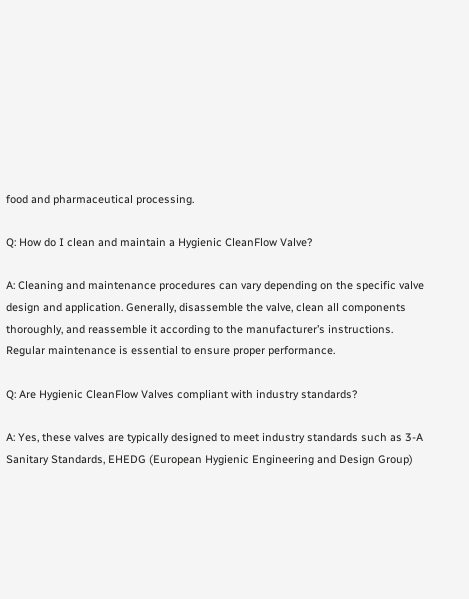food and pharmaceutical processing.

Q: How do I clean and maintain a Hygienic CleanFlow Valve?

A: Cleaning and maintenance procedures can vary depending on the specific valve design and application. Generally, disassemble the valve, clean all components thoroughly, and reassemble it according to the manufacturer’s instructions. Regular maintenance is essential to ensure proper performance.

Q: Are Hygienic CleanFlow Valves compliant with industry standards?

A: Yes, these valves are typically designed to meet industry standards such as 3-A Sanitary Standards, EHEDG (European Hygienic Engineering and Design Group)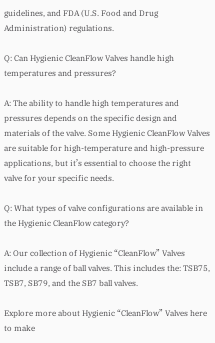guidelines, and FDA (U.S. Food and Drug Administration) regulations.

Q: Can Hygienic CleanFlow Valves handle high temperatures and pressures?

A: The ability to handle high temperatures and pressures depends on the specific design and materials of the valve. Some Hygienic CleanFlow Valves are suitable for high-temperature and high-pressure applications, but it’s essential to choose the right valve for your specific needs.

Q: What types of valve configurations are available in the Hygienic CleanFlow category?

A: Our collection of Hygienic “CleanFlow” Valves include a range of ball valves. This includes the: TSB75, TSB7, SB79, and the SB7 ball valves.

Explore more about Hygienic “CleanFlow” Valves here to make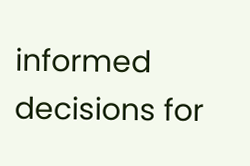informed decisions for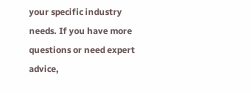your specific industry needs. If you have more questions or need expert advice,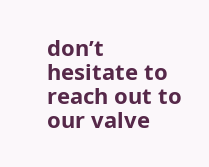don’t hesitate to reach out to our valve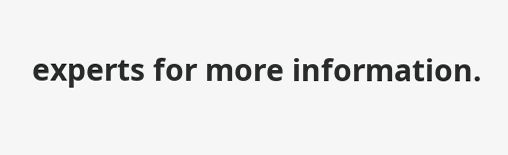experts for more information.